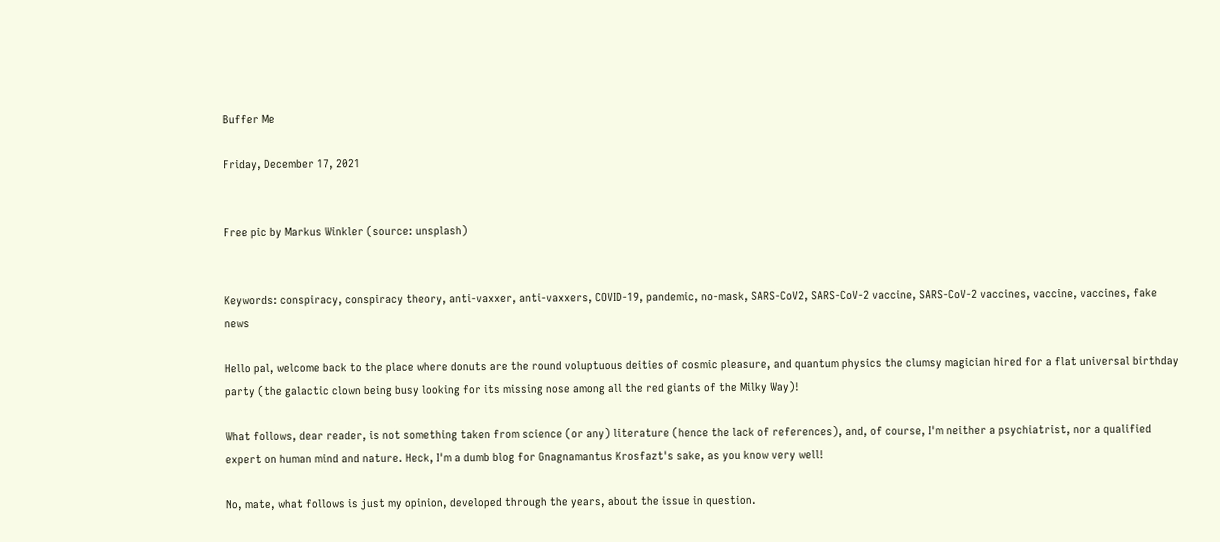Buffer Me

Friday, December 17, 2021


Free pic by Markus Winkler (source: unsplash)


Keywords: conspiracy, conspiracy theory, anti-vaxxer, anti-vaxxers, COVID-19, pandemic, no-mask, SARS-CoV2, SARS-CoV-2 vaccine, SARS-CoV-2 vaccines, vaccine, vaccines, fake news

Hello pal, welcome back to the place where donuts are the round voluptuous deities of cosmic pleasure, and quantum physics the clumsy magician hired for a flat universal birthday party (the galactic clown being busy looking for its missing nose among all the red giants of the Milky Way)!

What follows, dear reader, is not something taken from science (or any) literature (hence the lack of references), and, of course, I'm neither a psychiatrist, nor a qualified expert on human mind and nature. Heck, I'm a dumb blog for Gnagnamantus Krosfazt's sake, as you know very well!

No, mate, what follows is just my opinion, developed through the years, about the issue in question.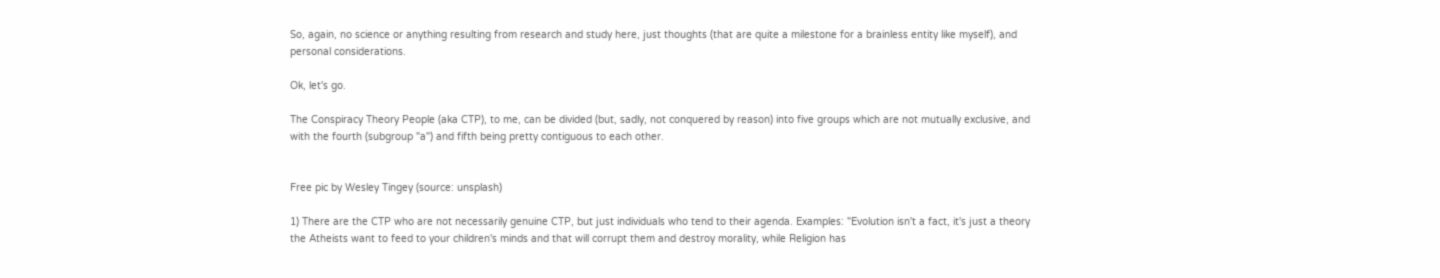So, again, no science or anything resulting from research and study here, just thoughts (that are quite a milestone for a brainless entity like myself), and personal considerations.

Ok, let's go.

The Conspiracy Theory People (aka CTP), to me, can be divided (but, sadly, not conquered by reason) into five groups which are not mutually exclusive, and with the fourth (subgroup "a") and fifth being pretty contiguous to each other.


Free pic by Wesley Tingey (source: unsplash)

1) There are the CTP who are not necessarily genuine CTP, but just individuals who tend to their agenda. Examples: "Evolution isn't a fact, it's just a theory the Atheists want to feed to your children's minds and that will corrupt them and destroy morality, while Religion has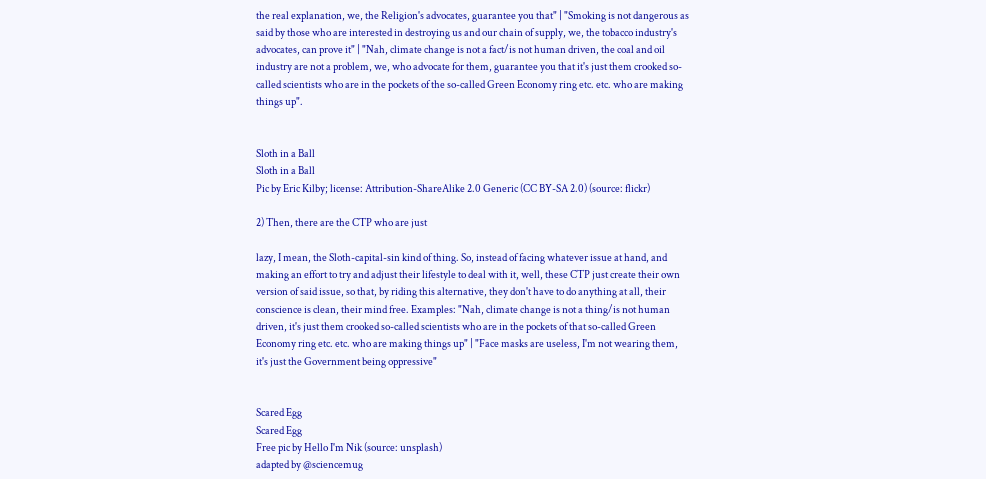the real explanation, we, the Religion's advocates, guarantee you that" | "Smoking is not dangerous as said by those who are interested in destroying us and our chain of supply, we, the tobacco industry's advocates, can prove it" | "Nah, climate change is not a fact/is not human driven, the coal and oil industry are not a problem, we, who advocate for them, guarantee you that it's just them crooked so-called scientists who are in the pockets of the so-called Green Economy ring etc. etc. who are making things up".


Sloth in a Ball
Sloth in a Ball
Pic by Eric Kilby; license: Attribution-ShareAlike 2.0 Generic (CC BY-SA 2.0) (source: flickr)

2) Then, there are the CTP who are just

lazy, I mean, the Sloth-capital-sin kind of thing. So, instead of facing whatever issue at hand, and making an effort to try and adjust their lifestyle to deal with it, well, these CTP just create their own version of said issue, so that, by riding this alternative, they don't have to do anything at all, their conscience is clean, their mind free. Examples: "Nah, climate change is not a thing/is not human driven, it's just them crooked so-called scientists who are in the pockets of that so-called Green Economy ring etc. etc. who are making things up" | "Face masks are useless, I'm not wearing them, it's just the Government being oppressive"


Scared Egg
Scared Egg
Free pic by Hello I'm Nik (source: unsplash)
adapted by @sciencemug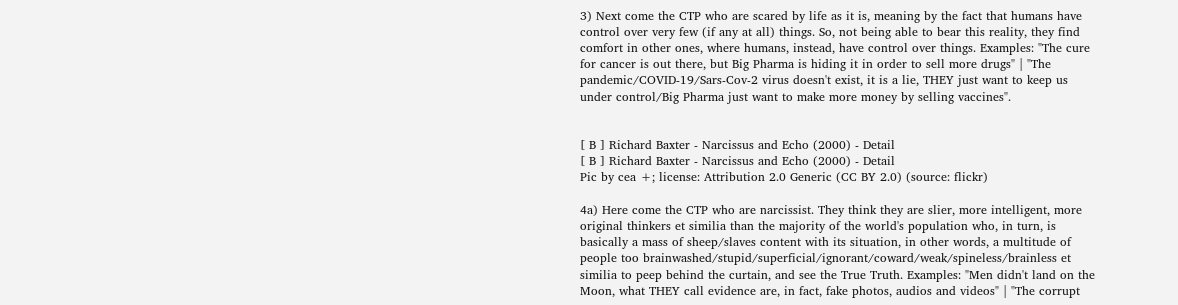3) Next come the CTP who are scared by life as it is, meaning by the fact that humans have control over very few (if any at all) things. So, not being able to bear this reality, they find comfort in other ones, where humans, instead, have control over things. Examples: "The cure for cancer is out there, but Big Pharma is hiding it in order to sell more drugs" | "The pandemic/COVID-19/Sars-Cov-2 virus doesn't exist, it is a lie, THEY just want to keep us under control/Big Pharma just want to make more money by selling vaccines".


[ B ] Richard Baxter - Narcissus and Echo (2000) - Detail
[ B ] Richard Baxter - Narcissus and Echo (2000) - Detail
Pic by cea +; license: Attribution 2.0 Generic (CC BY 2.0) (source: flickr)

4a) Here come the CTP who are narcissist. They think they are slier, more intelligent, more original thinkers et similia than the majority of the world's population who, in turn, is basically a mass of sheep/slaves content with its situation, in other words, a multitude of people too brainwashed/stupid/superficial/ignorant/coward/weak/spineless/brainless et similia to peep behind the curtain, and see the True Truth. Examples: "Men didn't land on the Moon, what THEY call evidence are, in fact, fake photos, audios and videos" | "The corrupt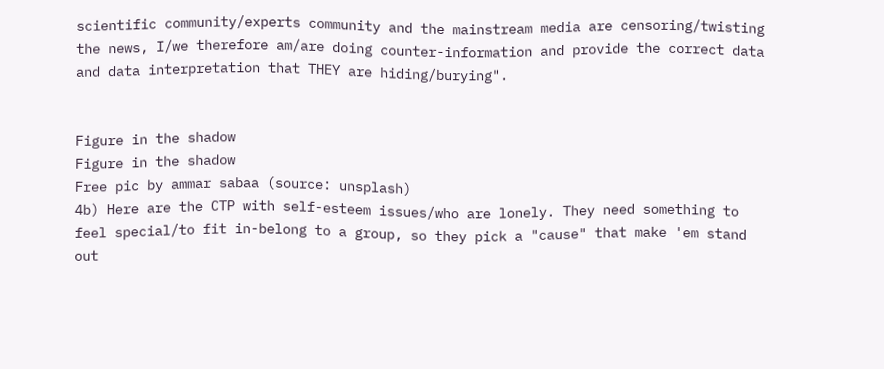scientific community/experts community and the mainstream media are censoring/twisting the news, I/we therefore am/are doing counter-information and provide the correct data and data interpretation that THEY are hiding/burying".


Figure in the shadow
Figure in the shadow
Free pic by ammar sabaa (source: unsplash)
4b) Here are the CTP with self-esteem issues/who are lonely. They need something to feel special/to fit in-belong to a group, so they pick a "cause" that make 'em stand out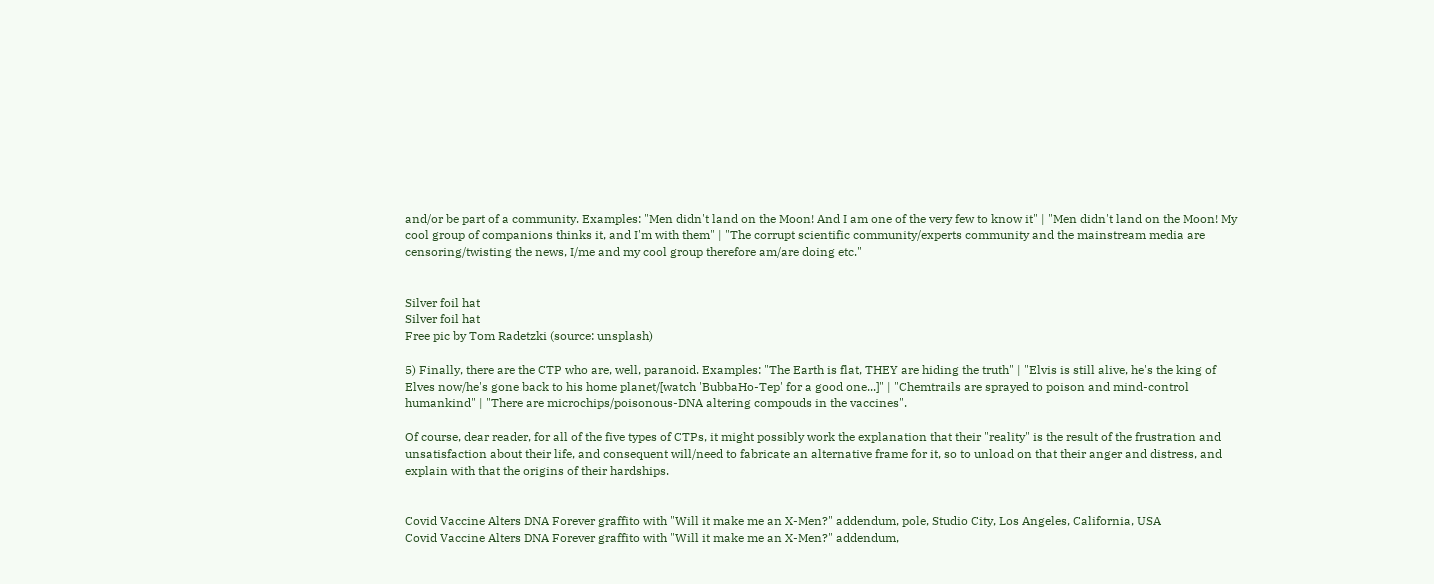and/or be part of a community. Examples: "Men didn't land on the Moon! And I am one of the very few to know it" | "Men didn't land on the Moon! My cool group of companions thinks it, and I'm with them" | "The corrupt scientific community/experts community and the mainstream media are censoring/twisting the news, I/me and my cool group therefore am/are doing etc."


Silver foil hat
Silver foil hat
Free pic by Tom Radetzki (source: unsplash)

5) Finally, there are the CTP who are, well, paranoid. Examples: "The Earth is flat, THEY are hiding the truth" | "Elvis is still alive, he's the king of Elves now/he's gone back to his home planet/[watch 'BubbaHo-Tep' for a good one...]" | "Chemtrails are sprayed to poison and mind-control humankind" | "There are microchips/poisonous-DNA altering compouds in the vaccines".

Of course, dear reader, for all of the five types of CTPs, it might possibly work the explanation that their "reality" is the result of the frustration and unsatisfaction about their life, and consequent will/need to fabricate an alternative frame for it, so to unload on that their anger and distress, and explain with that the origins of their hardships.


Covid Vaccine Alters DNA Forever graffito with "Will it make me an X-Men?" addendum, pole, Studio City, Los Angeles, California, USA
Covid Vaccine Alters DNA Forever graffito with "Will it make me an X-Men?" addendum,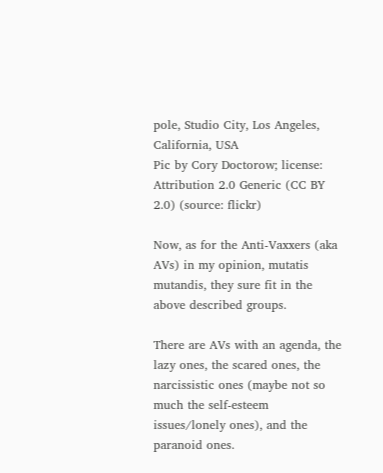pole, Studio City, Los Angeles, California, USA
Pic by Cory Doctorow; license: Attribution 2.0 Generic (CC BY 2.0) (source: flickr)

Now, as for the Anti-Vaxxers (aka AVs) in my opinion, mutatis mutandis, they sure fit in the above described groups.

There are AVs with an agenda, the lazy ones, the scared ones, the narcissistic ones (maybe not so much the self-esteem issues/lonely ones), and the paranoid ones.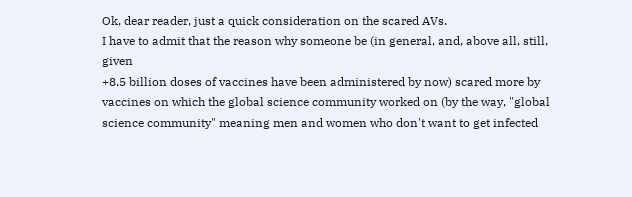Ok, dear reader, just a quick consideration on the scared AVs.
I have to admit that the reason why someone be (in general, and, above all, still, given
+8.5 billion doses of vaccines have been administered by now) scared more by vaccines on which the global science community worked on (by the way, "global science community" meaning men and women who don't want to get infected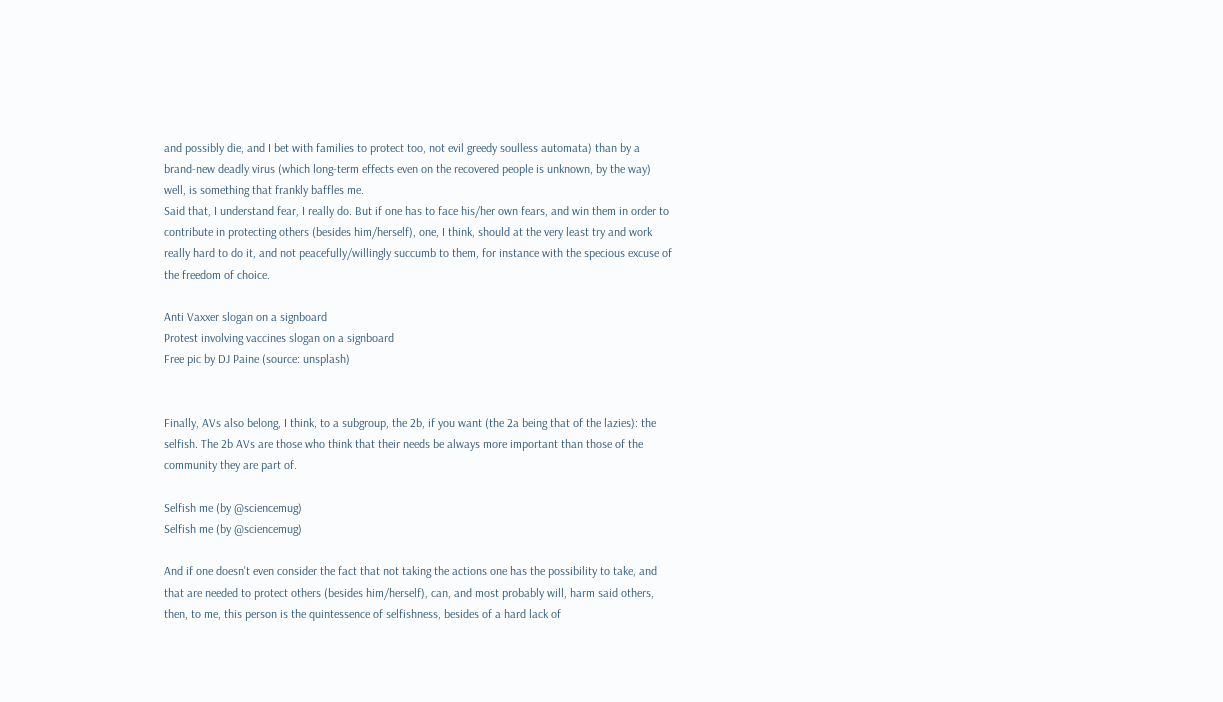and possibly die, and I bet with families to protect too, not evil greedy soulless automata) than by a brand-new deadly virus (which long-term effects even on the recovered people is unknown, by the way) well, is something that frankly baffles me.
Said that, I understand fear, I really do. But if one has to face his/her own fears, and win them in order to contribute in protecting others (besides him/herself), one, I think, should at the very least try and work really hard to do it, and not peacefully/willingly succumb to them, for instance with the specious excuse of the freedom of choice.

Anti Vaxxer slogan on a signboard
Protest involving vaccines slogan on a signboard
Free pic by DJ Paine (source: unsplash)


Finally, AVs also belong, I think, to a subgroup, the 2b, if you want (the 2a being that of the lazies): the selfish. The 2b AVs are those who think that their needs be always more important than those of the community they are part of.

Selfish me (by @sciencemug)
Selfish me (by @sciencemug)

And if one doesn't even consider the fact that not taking the actions one has the possibility to take, and that are needed to protect others (besides him/herself), can, and most probably will, harm said others, then, to me, this person is the quintessence of selfishness, besides of a hard lack of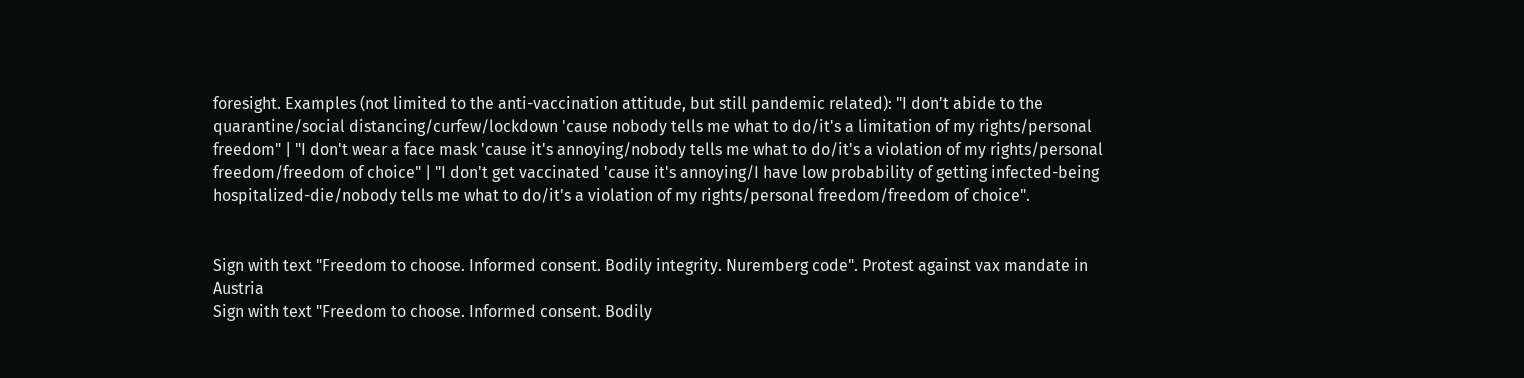foresight. Examples (not limited to the anti-vaccination attitude, but still pandemic related): "I don't abide to the quarantine/social distancing/curfew/lockdown 'cause nobody tells me what to do/it's a limitation of my rights/personal freedom" | "I don't wear a face mask 'cause it's annoying/nobody tells me what to do/it's a violation of my rights/personal freedom/freedom of choice" | "I don't get vaccinated 'cause it's annoying/I have low probability of getting infected-being hospitalized-die/nobody tells me what to do/it's a violation of my rights/personal freedom/freedom of choice".


Sign with text "Freedom to choose. Informed consent. Bodily integrity. Nuremberg code". Protest against vax mandate in Austria
Sign with text "Freedom to choose. Informed consent. Bodily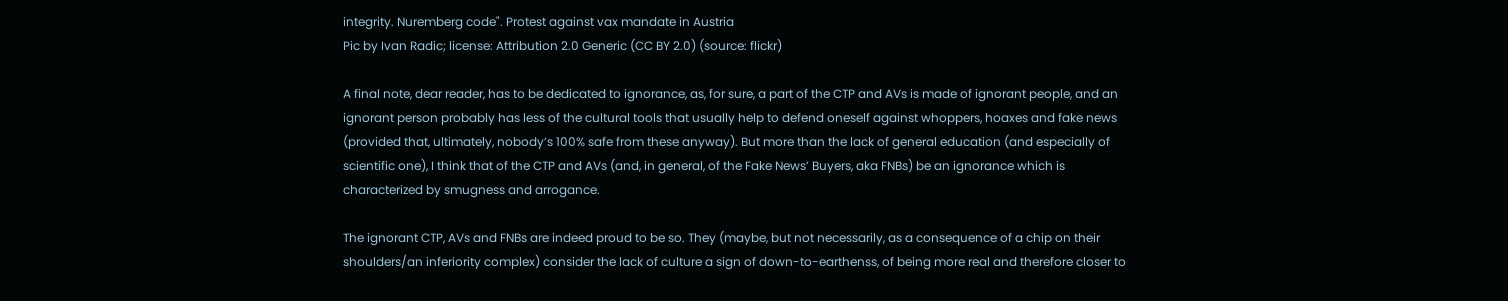integrity. Nuremberg code". Protest against vax mandate in Austria
Pic by Ivan Radic; license: Attribution 2.0 Generic (CC BY 2.0) (source: flickr)

A final note, dear reader, has to be dedicated to ignorance, as, for sure, a part of the CTP and AVs is made of ignorant people, and an ignorant person probably has less of the cultural tools that usually help to defend oneself against whoppers, hoaxes and fake news (provided that, ultimately, nobody’s 100% safe from these anyway). But more than the lack of general education (and especially of scientific one), I think that of the CTP and AVs (and, in general, of the Fake News’ Buyers, aka FNBs) be an ignorance which is characterized by smugness and arrogance.

The ignorant CTP, AVs and FNBs are indeed proud to be so. They (maybe, but not necessarily, as a consequence of a chip on their shoulders/an inferiority complex) consider the lack of culture a sign of down-to-earthenss, of being more real and therefore closer to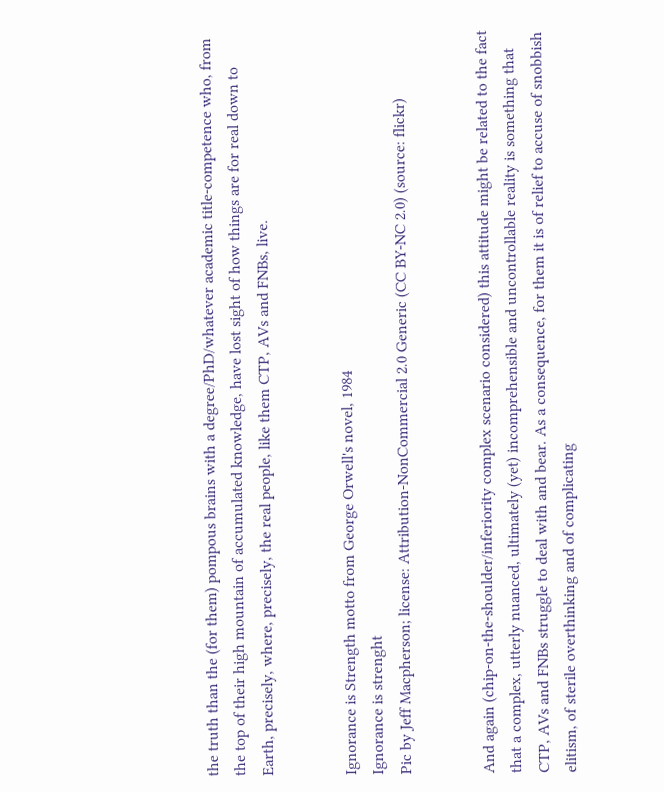the truth than the (for them) pompous brains with a degree/PhD/whatever academic title-competence who, from the top of their high mountain of accumulated knowledge, have lost sight of how things are for real down to Earth, precisely, where, precisely, the real people, like them CTP, AVs and FNBs, live.


Ignorance is Strength motto from George Orwell's novel, 1984
Ignorance is strenght
Pic by Jeff Macpherson; license: Attribution-NonCommercial 2.0 Generic (CC BY-NC 2.0) (source: flickr)


And again (chip-on-the-shoulder/inferiority complex scenario considered) this attitude might be related to the fact that a complex, utterly nuanced, ultimately (yet) incomprehensible and uncontrollable reality is something that CTP, AVs and FNBs struggle to deal with and bear. As a consequence, for them it is of relief to accuse of snobbish elitism, of sterile overthinking and of complicating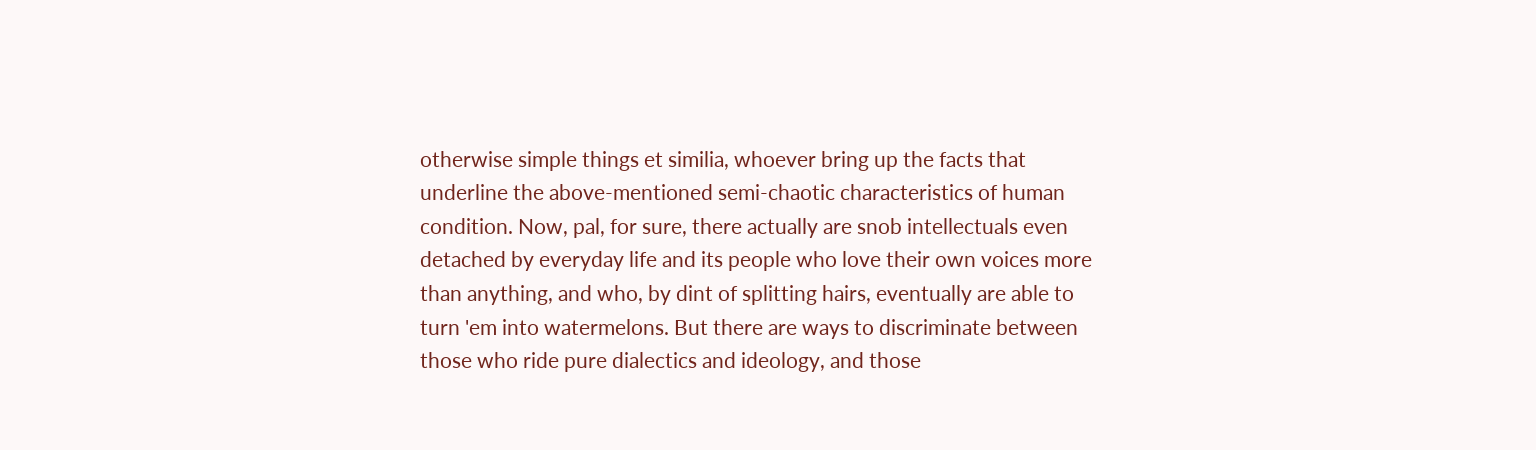otherwise simple things et similia, whoever bring up the facts that underline the above-mentioned semi-chaotic characteristics of human condition. Now, pal, for sure, there actually are snob intellectuals even detached by everyday life and its people who love their own voices more than anything, and who, by dint of splitting hairs, eventually are able to turn 'em into watermelons. But there are ways to discriminate between those who ride pure dialectics and ideology, and those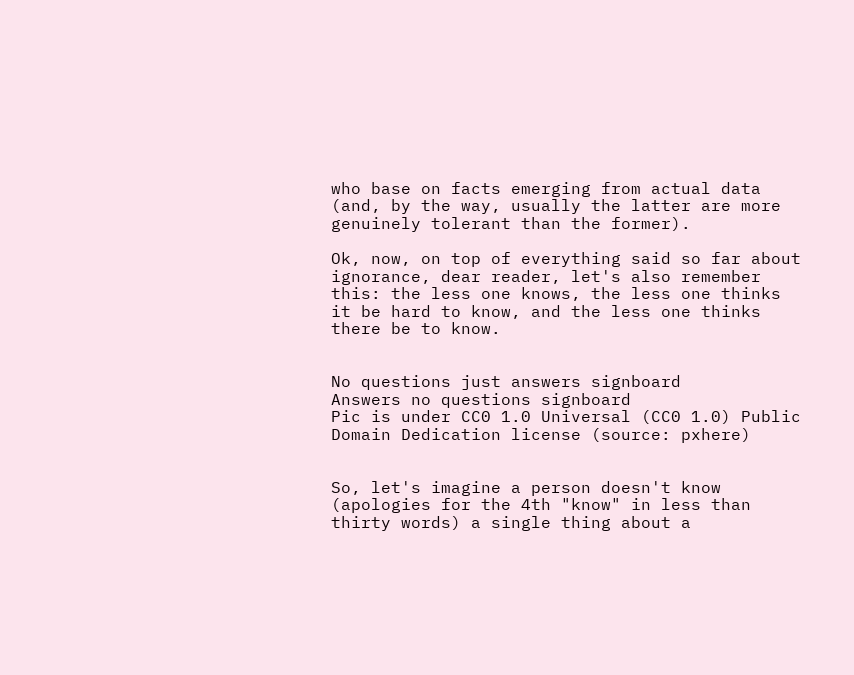who base on facts emerging from actual data (and, by the way, usually the latter are more genuinely tolerant than the former).

Ok, now, on top of everything said so far about ignorance, dear reader, let's also remember this: the less one knows, the less one thinks it be hard to know, and the less one thinks there be to know.


No questions just answers signboard
Answers no questions signboard
Pic is under CC0 1.0 Universal (CC0 1.0) Public Domain Dedication license (source: pxhere)


So, let's imagine a person doesn't know (apologies for the 4th "know" in less than thirty words) a single thing about a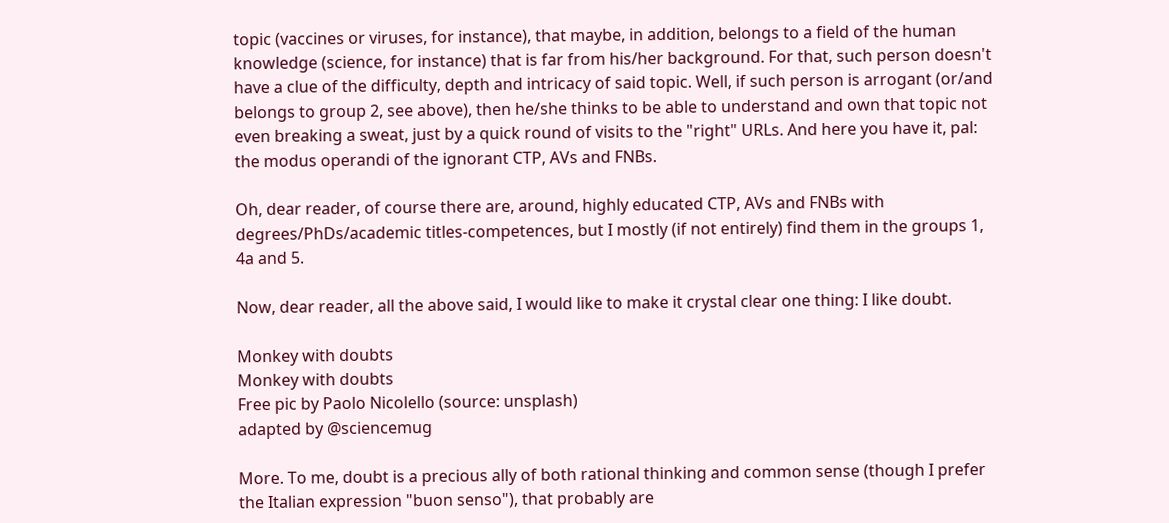topic (vaccines or viruses, for instance), that maybe, in addition, belongs to a field of the human knowledge (science, for instance) that is far from his/her background. For that, such person doesn't have a clue of the difficulty, depth and intricacy of said topic. Well, if such person is arrogant (or/and belongs to group 2, see above), then he/she thinks to be able to understand and own that topic not even breaking a sweat, just by a quick round of visits to the "right" URLs. And here you have it, pal: the modus operandi of the ignorant CTP, AVs and FNBs.

Oh, dear reader, of course there are, around, highly educated CTP, AVs and FNBs with degrees/PhDs/academic titles-competences, but I mostly (if not entirely) find them in the groups 1, 4a and 5.

Now, dear reader, all the above said, I would like to make it crystal clear one thing: I like doubt.

Monkey with doubts
Monkey with doubts
Free pic by Paolo Nicolello (source: unsplash)
adapted by @sciencemug

More. To me, doubt is a precious ally of both rational thinking and common sense (though I prefer the Italian expression "buon senso"), that probably are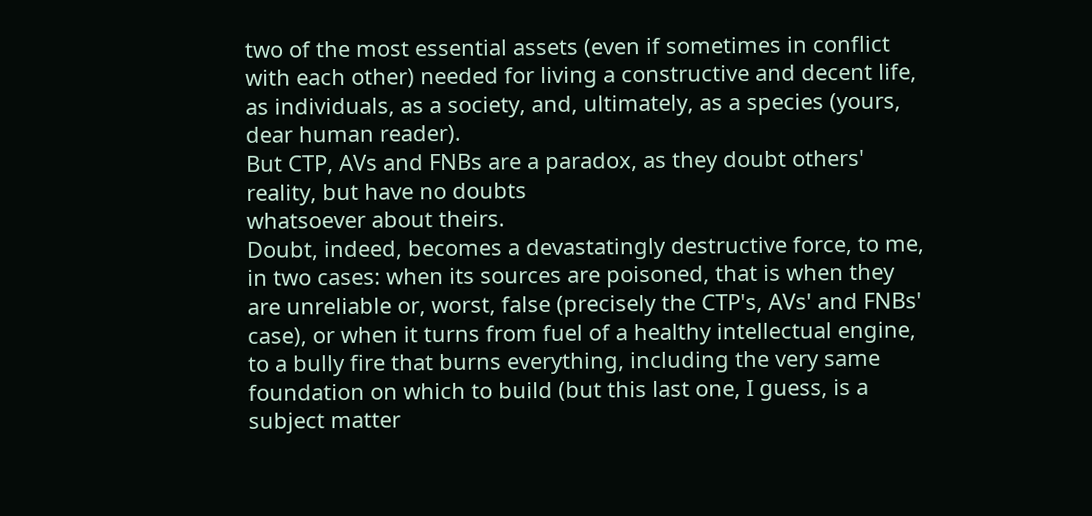two of the most essential assets (even if sometimes in conflict with each other) needed for living a constructive and decent life, as individuals, as a society, and, ultimately, as a species (yours, dear human reader).
But CTP, AVs and FNBs are a paradox, as they doubt others' reality, but have no doubts
whatsoever about theirs.
Doubt, indeed, becomes a devastatingly destructive force, to me, in two cases: when its sources are poisoned, that is when they are unreliable or, worst, false (precisely the CTP's, AVs' and FNBs' case), or when it turns from fuel of a healthy intellectual engine, to a bully fire that burns everything, including the very same foundation on which to build (but this last one, I guess, is a subject matter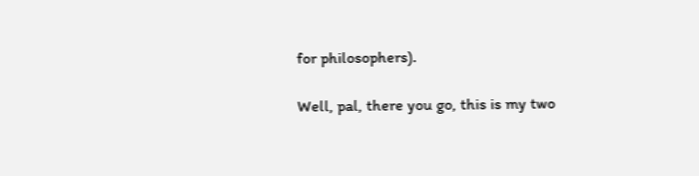for philosophers).

Well, pal, there you go, this is my two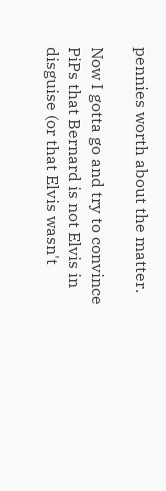pennies worth about the matter.

Now I gotta go and try to convince PiPs that Bernard is not Elvis in disguise (or that Elvis wasn't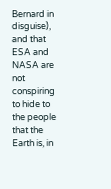Bernard in disguise), and that ESA and NASA are not conspiring to hide to the people that the Earth is, in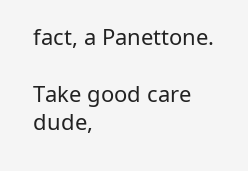fact, a Panettone.

Take good care dude,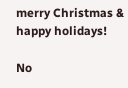merry Christmas & happy holidays!

No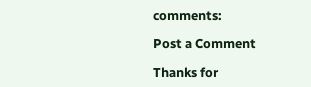comments:

Post a Comment

Thanks for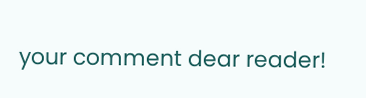your comment dear reader!